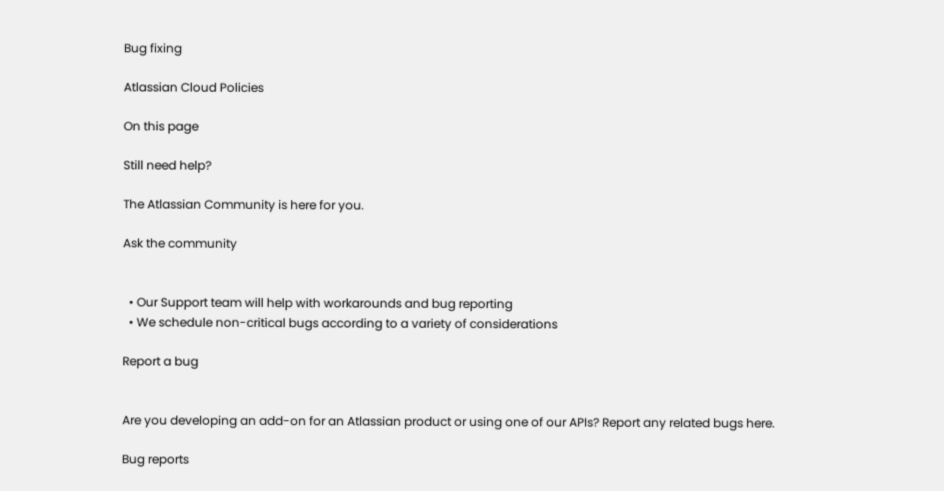Bug fixing

Atlassian Cloud Policies

On this page

Still need help?

The Atlassian Community is here for you.

Ask the community


  • Our Support team will help with workarounds and bug reporting
  • We schedule non-critical bugs according to a variety of considerations

Report a bug


Are you developing an add-on for an Atlassian product or using one of our APIs? Report any related bugs here.

Bug reports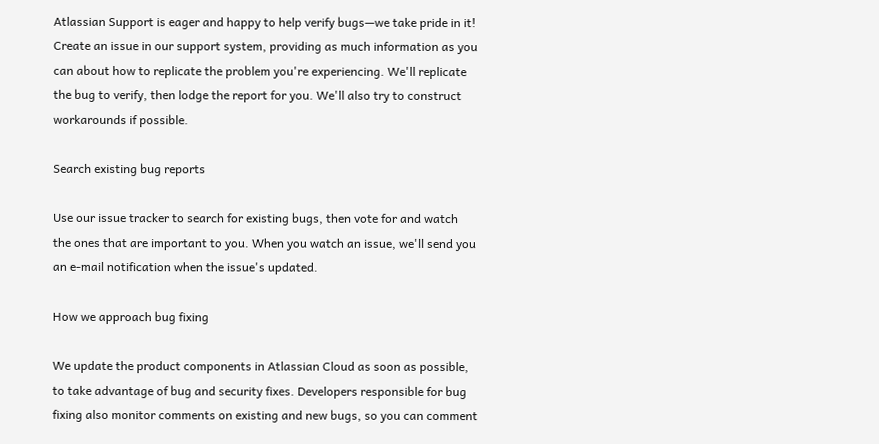Atlassian Support is eager and happy to help verify bugs—we take pride in it! Create an issue in our support system, providing as much information as you can about how to replicate the problem you're experiencing. We'll replicate the bug to verify, then lodge the report for you. We'll also try to construct workarounds if possible.

Search existing bug reports

Use our issue tracker to search for existing bugs, then vote for and watch the ones that are important to you. When you watch an issue, we'll send you an e-mail notification when the issue's updated.

How we approach bug fixing

We update the product components in Atlassian Cloud as soon as possible, to take advantage of bug and security fixes. Developers responsible for bug fixing also monitor comments on existing and new bugs, so you can comment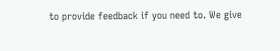to provide feedback if you need to. We give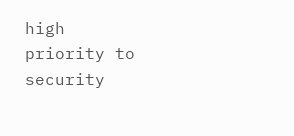high priority to security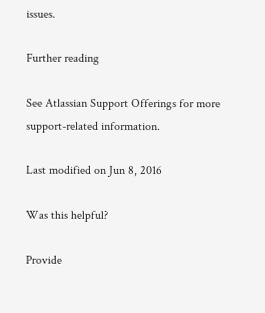issues.

Further reading

See Atlassian Support Offerings for more support-related information.

Last modified on Jun 8, 2016

Was this helpful?

Provide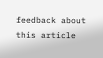feedback about this article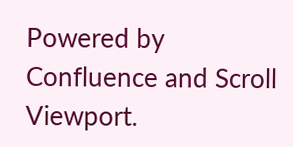Powered by Confluence and Scroll Viewport.